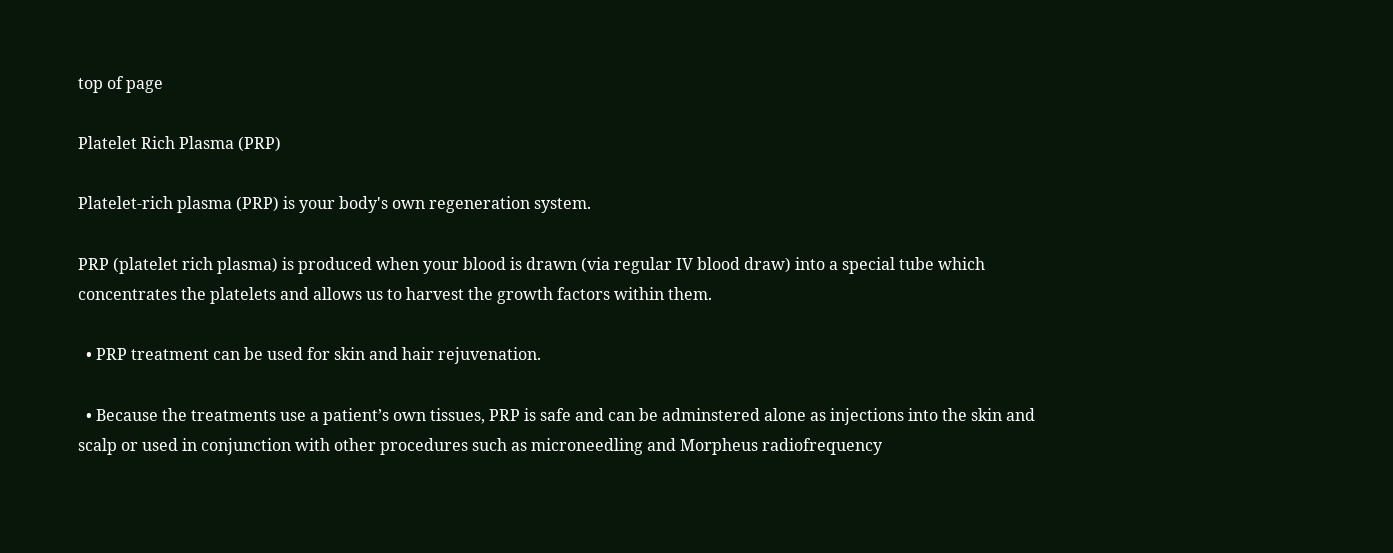top of page

Platelet Rich Plasma (PRP)

Platelet-rich plasma (PRP) is your body's own regeneration system.

PRP (platelet rich plasma) is produced when your blood is drawn (via regular IV blood draw) into a special tube which concentrates the platelets and allows us to harvest the growth factors within them.

  • PRP treatment can be used for skin and hair rejuvenation.

  • Because the treatments use a patient’s own tissues, PRP is safe and can be adminstered alone as injections into the skin and scalp or used in conjunction with other procedures such as microneedling and Morpheus radiofrequency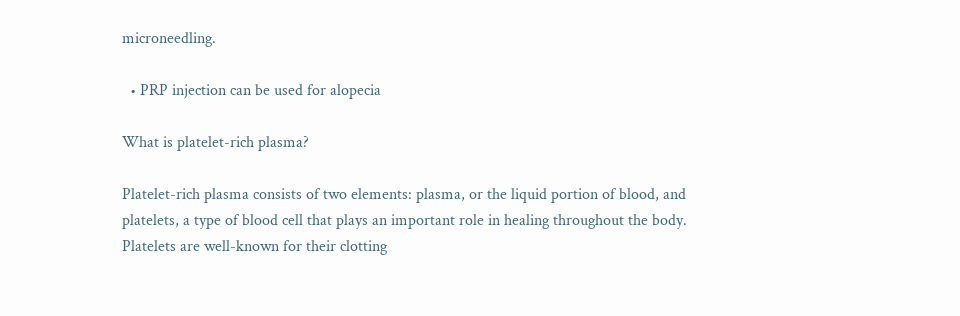microneedling.

  • PRP injection can be used for alopecia

What is platelet-rich plasma?

Platelet-rich plasma consists of two elements: plasma, or the liquid portion of blood, and platelets, a type of blood cell that plays an important role in healing throughout the body. Platelets are well-known for their clotting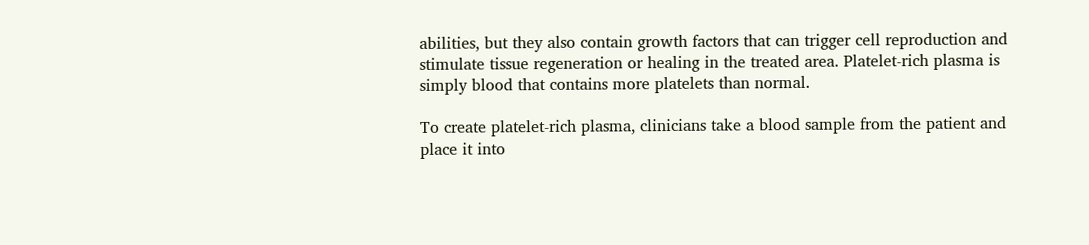abilities, but they also contain growth factors that can trigger cell reproduction and stimulate tissue regeneration or healing in the treated area. Platelet-rich plasma is simply blood that contains more platelets than normal.

To create platelet-rich plasma, clinicians take a blood sample from the patient and place it into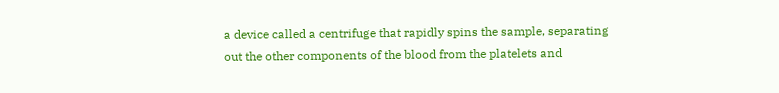a device called a centrifuge that rapidly spins the sample, separating out the other components of the blood from the platelets and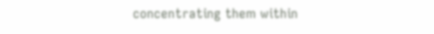concentrating them within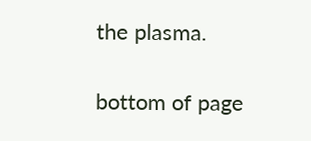the plasma.

bottom of page